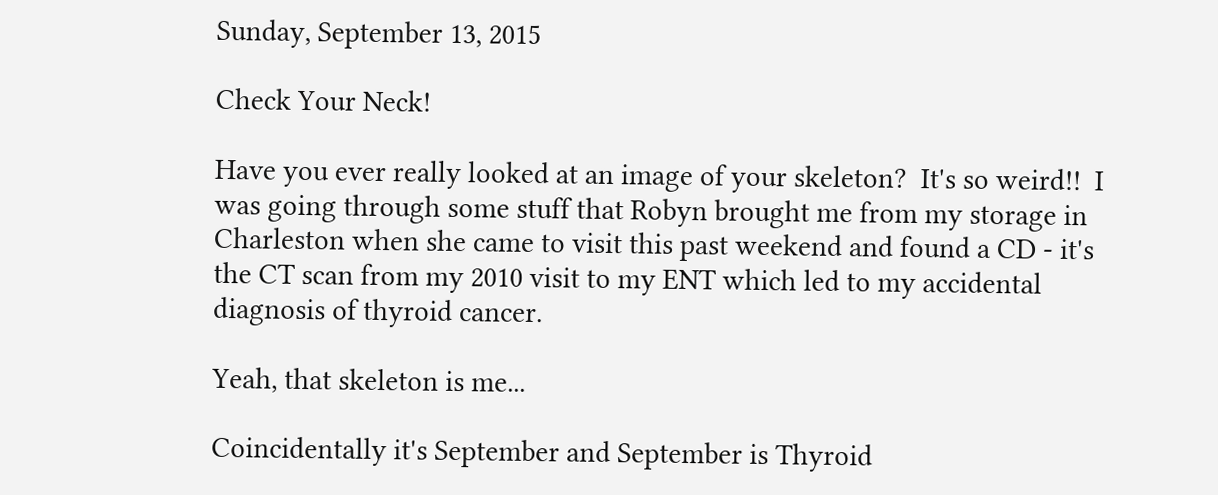Sunday, September 13, 2015

Check Your Neck!

Have you ever really looked at an image of your skeleton?  It's so weird!!  I was going through some stuff that Robyn brought me from my storage in Charleston when she came to visit this past weekend and found a CD - it's the CT scan from my 2010 visit to my ENT which led to my accidental diagnosis of thyroid cancer.

Yeah, that skeleton is me...

Coincidentally it's September and September is Thyroid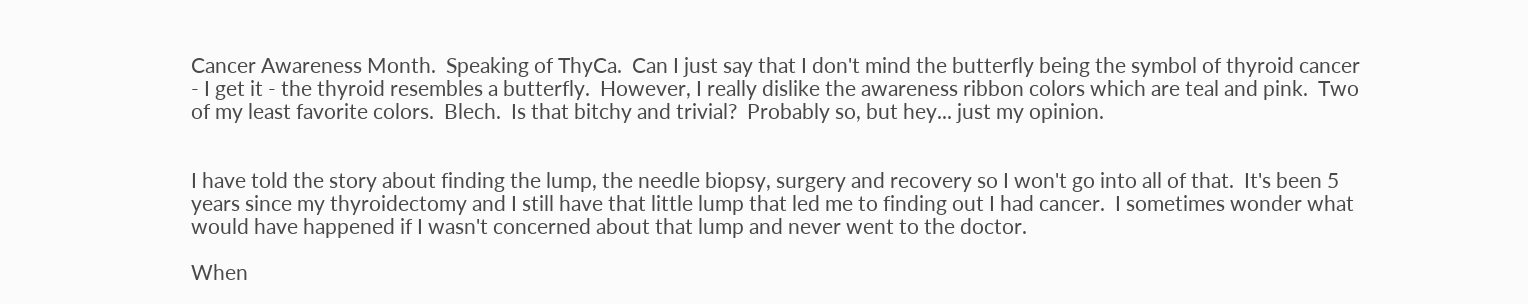Cancer Awareness Month.  Speaking of ThyCa.  Can I just say that I don't mind the butterfly being the symbol of thyroid cancer - I get it - the thyroid resembles a butterfly.  However, I really dislike the awareness ribbon colors which are teal and pink.  Two of my least favorite colors.  Blech.  Is that bitchy and trivial?  Probably so, but hey... just my opinion.


I have told the story about finding the lump, the needle biopsy, surgery and recovery so I won't go into all of that.  It's been 5 years since my thyroidectomy and I still have that little lump that led me to finding out I had cancer.  I sometimes wonder what would have happened if I wasn't concerned about that lump and never went to the doctor.

When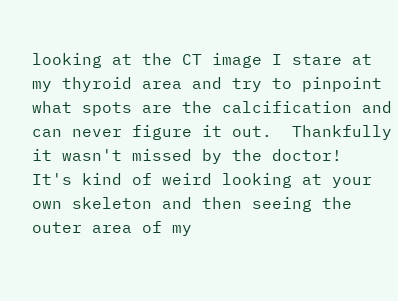looking at the CT image I stare at my thyroid area and try to pinpoint what spots are the calcification and can never figure it out.  Thankfully it wasn't missed by the doctor!  It's kind of weird looking at your own skeleton and then seeing the outer area of my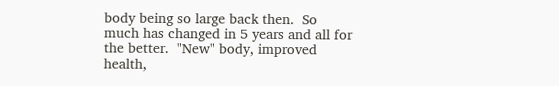body being so large back then.  So much has changed in 5 years and all for the better.  "New" body, improved health,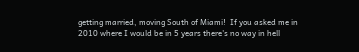getting married, moving South of Miami!  If you asked me in 2010 where I would be in 5 years there's no way in hell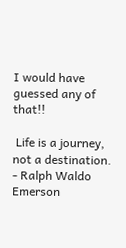I would have guessed any of that!!

 Life is a journey, not a destination.
- Ralph Waldo Emerson